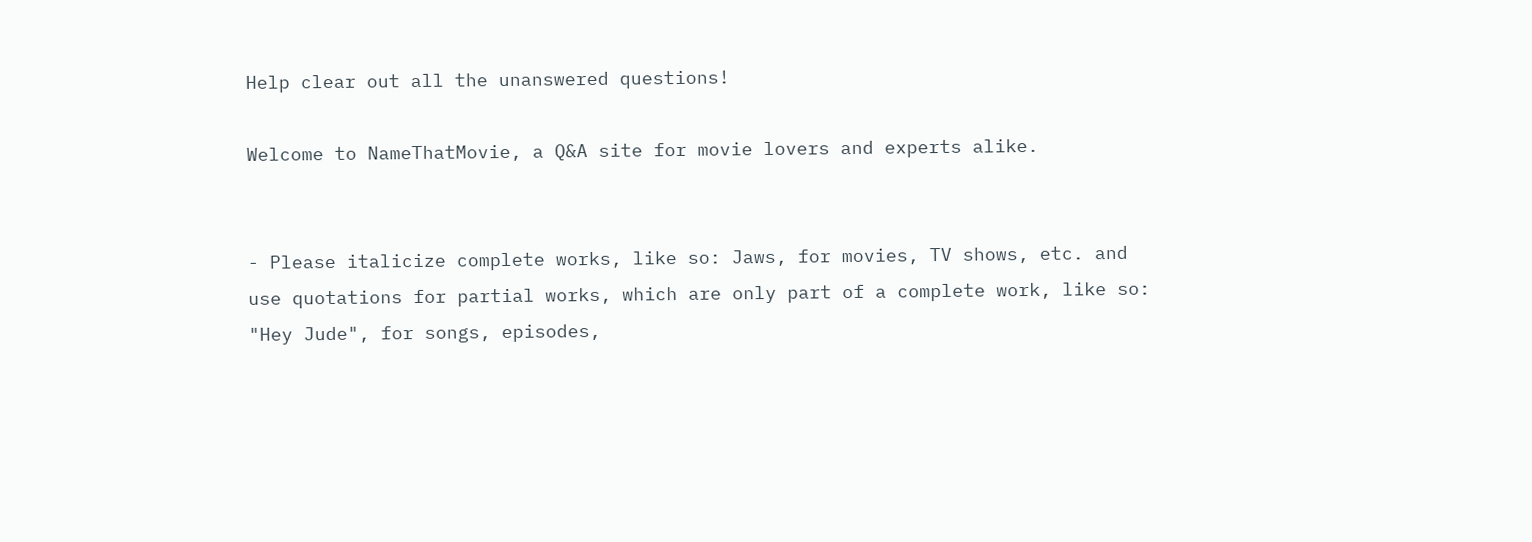Help clear out all the unanswered questions!

Welcome to NameThatMovie, a Q&A site for movie lovers and experts alike.


- Please italicize complete works, like so: Jaws, for movies, TV shows, etc. and use quotations for partial works, which are only part of a complete work, like so: "Hey Jude", for songs, episodes,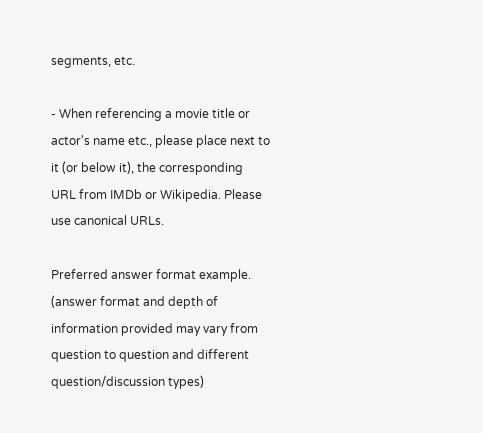segments, etc.

- When referencing a movie title or actor's name etc., please place next to it (or below it), the corresponding URL from IMDb or Wikipedia. Please use canonical URLs.

Preferred answer format example.
(answer format and depth of information provided may vary from question to question and different question/discussion types)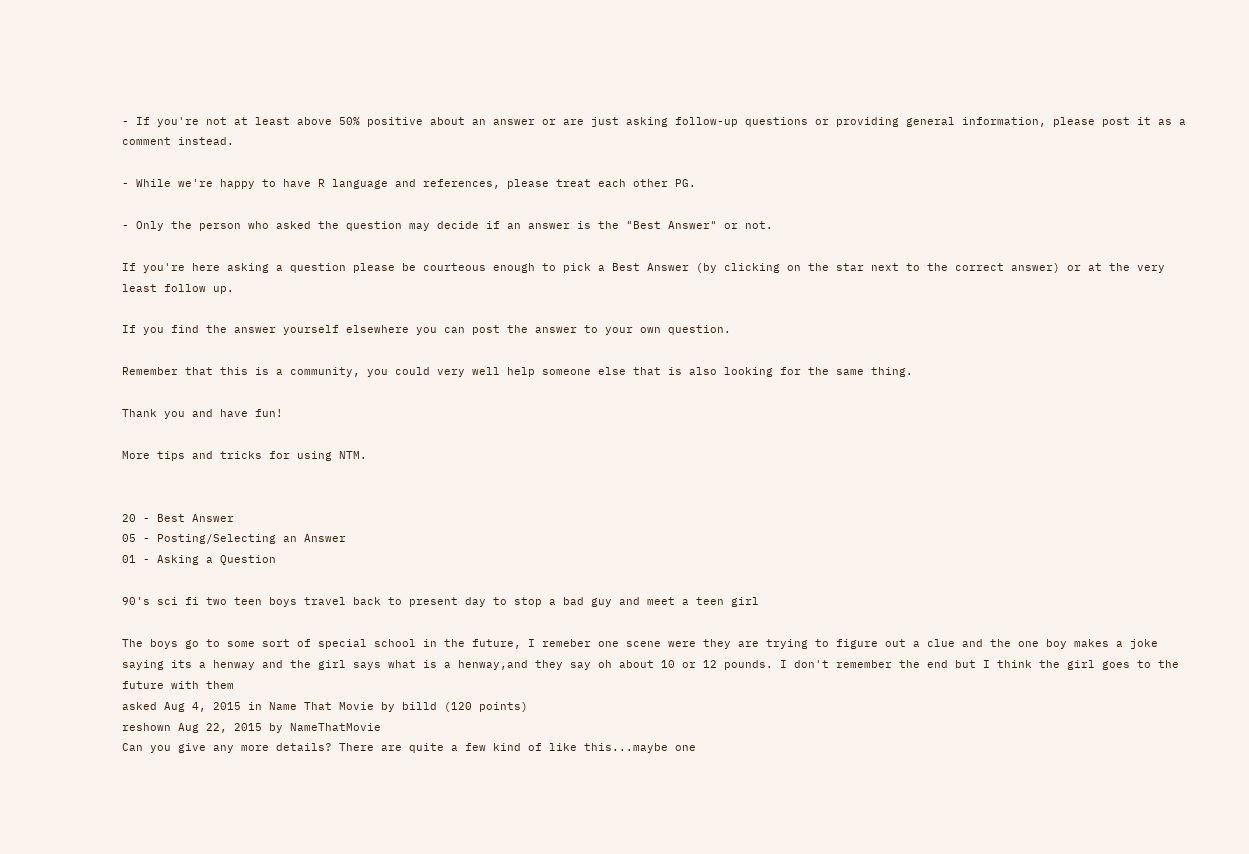- If you're not at least above 50% positive about an answer or are just asking follow-up questions or providing general information, please post it as a comment instead.

- While we're happy to have R language and references, please treat each other PG.

- Only the person who asked the question may decide if an answer is the "Best Answer" or not.

If you're here asking a question please be courteous enough to pick a Best Answer (by clicking on the star next to the correct answer) or at the very least follow up.

If you find the answer yourself elsewhere you can post the answer to your own question.

Remember that this is a community, you could very well help someone else that is also looking for the same thing.

Thank you and have fun!

More tips and tricks for using NTM.


20 - Best Answer
05 - Posting/Selecting an Answer
01 - Asking a Question

90's sci fi two teen boys travel back to present day to stop a bad guy and meet a teen girl

The boys go to some sort of special school in the future, I remeber one scene were they are trying to figure out a clue and the one boy makes a joke saying its a henway and the girl says what is a henway,and they say oh about 10 or 12 pounds. I don't remember the end but I think the girl goes to the future with them
asked Aug 4, 2015 in Name That Movie by billd (120 points)
reshown Aug 22, 2015 by NameThatMovie
Can you give any more details? There are quite a few kind of like this...maybe one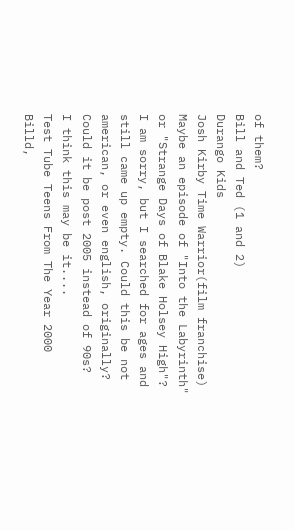of them?
Bill and Ted (1 and 2)
Durango Kids
Josh Kirby Time Warrior(film franchise)
Maybe an episode of "Into the Labyrinth" or "Strange Days of Blake Holsey High"?
I am sorry, but I searched for ages and still came up empty. Could this be not american, or even english, originally? Could it be post 2005 instead of 90s?
I think this may be it....
Test Tube Teens From The Year 2000
Billd,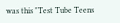was this "Test Tube Teens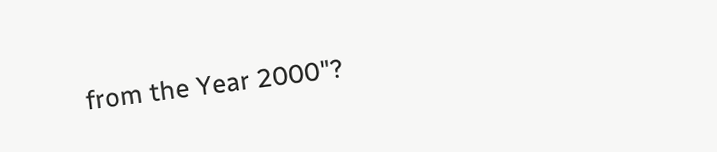from the Year 2000"?